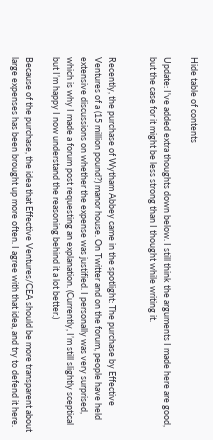Hide table of contents

Update: I've added extra thoughts down below. I still think the arguments I made here are good, but the case for it might be less strong than I thought while writing it.


Recently, the purchase of Wytham Abbey came in the spotlight: The purchase by Effective Ventures of a (15 million pound?) manor house. On Twitter and on the forum, people have held extensive discussions on whether the expense was justified. I personally was very surprised, which is why I made a forum post requesting an explanation. (Currently, I’m still slightly sceptical but I’m happy I now understand the reasoning behind it a lot better.)

Because of the purchase, the idea that Effective Ventures/CEA should be more transparent about large expenses has been brought up more often. I agree with that idea, and try to defend it here.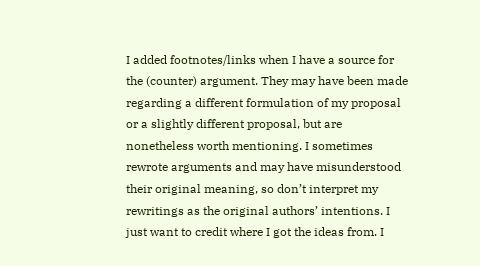I added footnotes/links when I have a source for the (counter) argument. They may have been made regarding a different formulation of my proposal or a slightly different proposal, but are nonetheless worth mentioning. I sometimes rewrote arguments and may have misunderstood their original meaning, so don’t interpret my rewritings as the original authors’ intentions. I just want to credit where I got the ideas from. I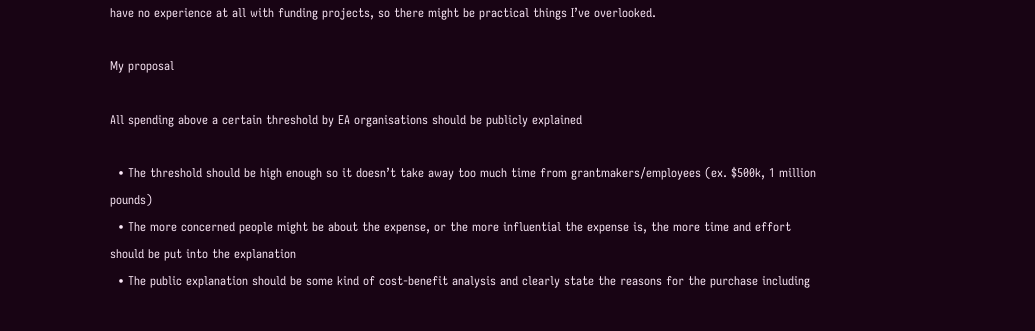have no experience at all with funding projects, so there might be practical things I’ve overlooked.

My proposal

All spending above a certain threshold by EA organisations should be publicly explained

  • The threshold should be high enough so it doesn’t take away too much time from grantmakers/employees (ex. $500k, 1 million pounds)
  • The more concerned people might be about the expense, or the more influential the expense is, the more time and effort should be put into the explanation
  • The public explanation should be some kind of cost-benefit analysis and clearly state the reasons for the purchase including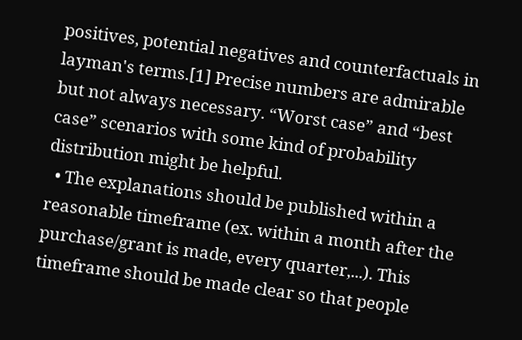positives, potential negatives and counterfactuals in layman's terms.[1] Precise numbers are admirable but not always necessary. “Worst case” and “best case” scenarios with some kind of probability distribution might be helpful.
  • The explanations should be published within a reasonable timeframe (ex. within a month after the purchase/grant is made, every quarter,...). This timeframe should be made clear so that people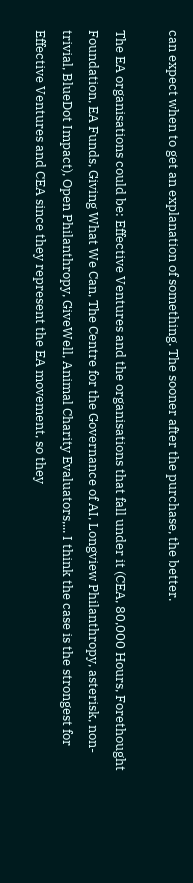can expect when to get an explanation of something. The sooner after the purchase, the better.

The EA organisations could be: Effective Ventures and the organisations that fall under it (CEA, 80,000 Hours, Forethought Foundation, EA Funds, Giving What We Can, The Centre for the Governance of AI, Longview Philanthropy, asterisk, non-trivial, BlueDot Impact), Open Philanthropy, GiveWell, Animal Charity Evaluators,... I think the case is the strongest for Effective Ventures and CEA since they represent the EA movement, so they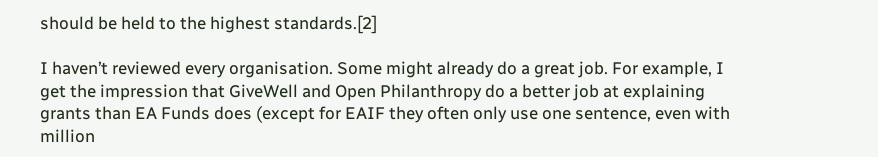should be held to the highest standards.[2]

I haven’t reviewed every organisation. Some might already do a great job. For example, I get the impression that GiveWell and Open Philanthropy do a better job at explaining grants than EA Funds does (except for EAIF they often only use one sentence, even with million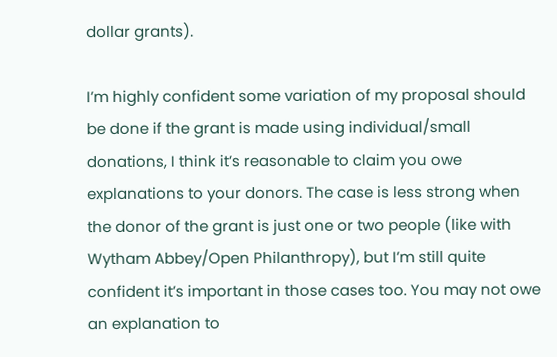dollar grants).

I’m highly confident some variation of my proposal should be done if the grant is made using individual/small donations, I think it’s reasonable to claim you owe explanations to your donors. The case is less strong when the donor of the grant is just one or two people (like with Wytham Abbey/Open Philanthropy), but I’m still quite confident it’s important in those cases too. You may not owe an explanation to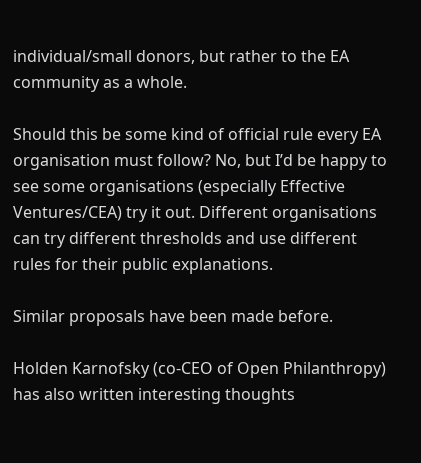individual/small donors, but rather to the EA community as a whole.

Should this be some kind of official rule every EA organisation must follow? No, but I’d be happy to see some organisations (especially Effective Ventures/CEA) try it out. Different organisations can try different thresholds and use different rules for their public explanations.

Similar proposals have been made before.

Holden Karnofsky (co-CEO of Open Philanthropy) has also written interesting thoughts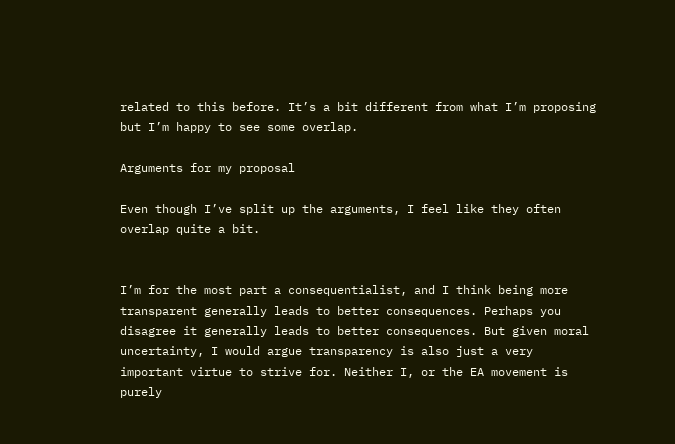related to this before. It’s a bit different from what I’m proposing but I’m happy to see some overlap.

Arguments for my proposal

Even though I’ve split up the arguments, I feel like they often overlap quite a bit.


I’m for the most part a consequentialist, and I think being more transparent generally leads to better consequences. Perhaps you disagree it generally leads to better consequences. But given moral uncertainty, I would argue transparency is also just a very important virtue to strive for. Neither I, or the EA movement is purely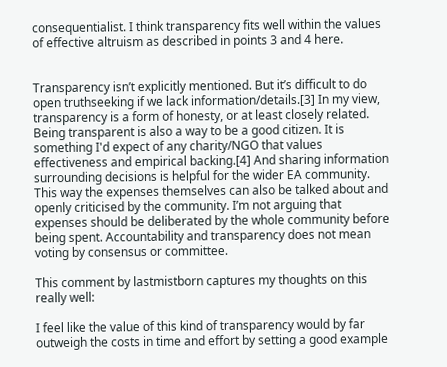consequentialist. I think transparency fits well within the values of effective altruism as described in points 3 and 4 here.


Transparency isn’t explicitly mentioned. But it’s difficult to do open truthseeking if we lack information/details.[3] In my view, transparency is a form of honesty, or at least closely related. Being transparent is also a way to be a good citizen. It is something I'd expect of any charity/NGO that values effectiveness and empirical backing.[4] And sharing information surrounding decisions is helpful for the wider EA community. This way the expenses themselves can also be talked about and openly criticised by the community. I’m not arguing that expenses should be deliberated by the whole community before being spent. Accountability and transparency does not mean voting by consensus or committee.

This comment by lastmistborn captures my thoughts on this really well:

I feel like the value of this kind of transparency would by far outweigh the costs in time and effort by setting a good example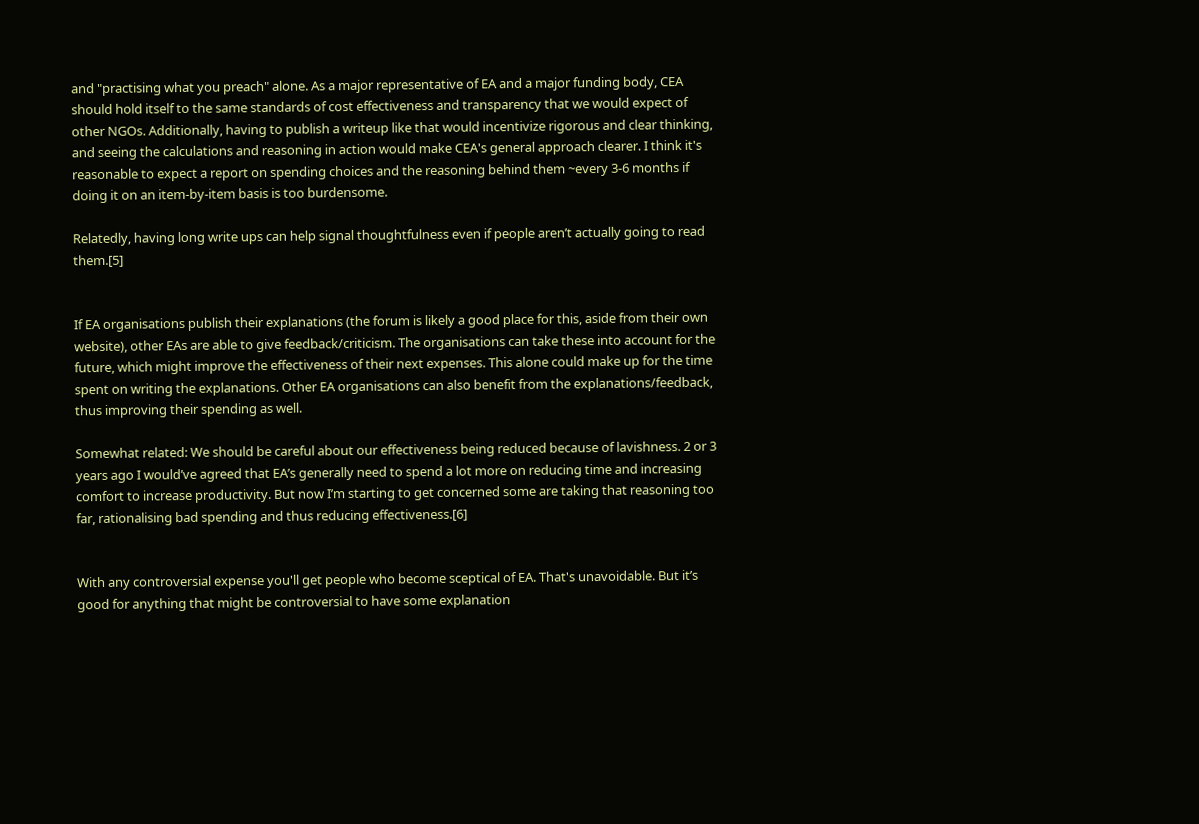and "practising what you preach" alone. As a major representative of EA and a major funding body, CEA should hold itself to the same standards of cost effectiveness and transparency that we would expect of other NGOs. Additionally, having to publish a writeup like that would incentivize rigorous and clear thinking, and seeing the calculations and reasoning in action would make CEA's general approach clearer. I think it's reasonable to expect a report on spending choices and the reasoning behind them ~every 3-6 months if doing it on an item-by-item basis is too burdensome.

Relatedly, having long write ups can help signal thoughtfulness even if people aren’t actually going to read them.[5]


If EA organisations publish their explanations (the forum is likely a good place for this, aside from their own website), other EAs are able to give feedback/criticism. The organisations can take these into account for the future, which might improve the effectiveness of their next expenses. This alone could make up for the time spent on writing the explanations. Other EA organisations can also benefit from the explanations/feedback, thus improving their spending as well.

Somewhat related: We should be careful about our effectiveness being reduced because of lavishness. 2 or 3 years ago I would’ve agreed that EA’s generally need to spend a lot more on reducing time and increasing comfort to increase productivity. But now I’m starting to get concerned some are taking that reasoning too far, rationalising bad spending and thus reducing effectiveness.[6]


With any controversial expense you'll get people who become sceptical of EA. That's unavoidable. But it’s good for anything that might be controversial to have some explanation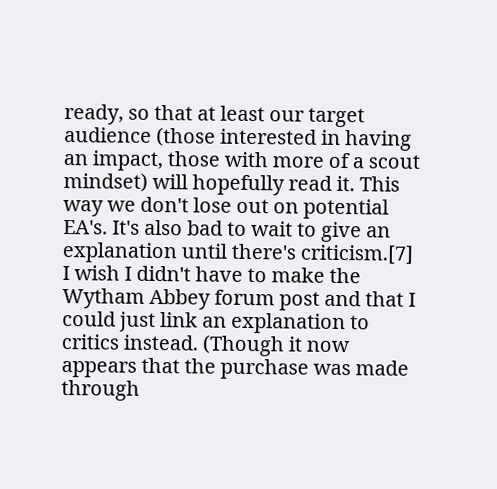ready, so that at least our target audience (those interested in having an impact, those with more of a scout mindset) will hopefully read it. This way we don't lose out on potential EA's. It's also bad to wait to give an explanation until there's criticism.[7] I wish I didn't have to make the Wytham Abbey forum post and that I could just link an explanation to critics instead. (Though it now appears that the purchase was made through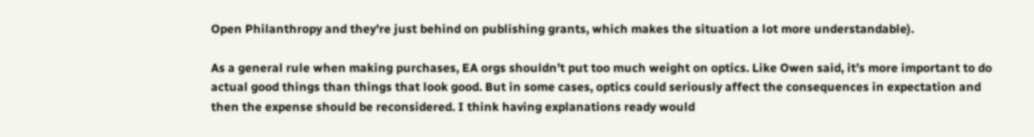Open Philanthropy and they're just behind on publishing grants, which makes the situation a lot more understandable).

As a general rule when making purchases, EA orgs shouldn’t put too much weight on optics. Like Owen said, it’s more important to do actual good things than things that look good. But in some cases, optics could seriously affect the consequences in expectation and then the expense should be reconsidered. I think having explanations ready would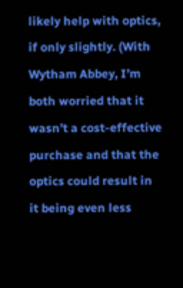likely help with optics, if only slightly. (With Wytham Abbey, I’m both worried that it wasn’t a cost-effective purchase and that the optics could result in it being even less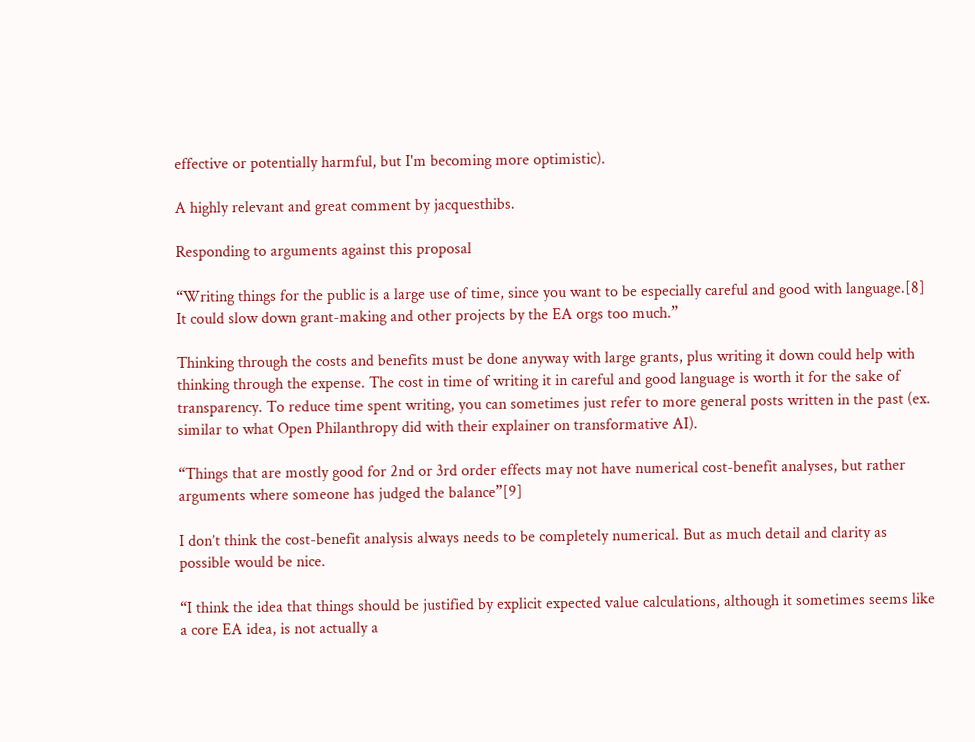effective or potentially harmful, but I'm becoming more optimistic).

A highly relevant and great comment by jacquesthibs.

Responding to arguments against this proposal

“Writing things for the public is a large use of time, since you want to be especially careful and good with language.[8] It could slow down grant-making and other projects by the EA orgs too much.”

Thinking through the costs and benefits must be done anyway with large grants, plus writing it down could help with thinking through the expense. The cost in time of writing it in careful and good language is worth it for the sake of transparency. To reduce time spent writing, you can sometimes just refer to more general posts written in the past (ex. similar to what Open Philanthropy did with their explainer on transformative AI).

“Things that are mostly good for 2nd or 3rd order effects may not have numerical cost-benefit analyses, but rather arguments where someone has judged the balance”[9]

I don’t think the cost-benefit analysis always needs to be completely numerical. But as much detail and clarity as possible would be nice.

“I think the idea that things should be justified by explicit expected value calculations, although it sometimes seems like a core EA idea, is not actually a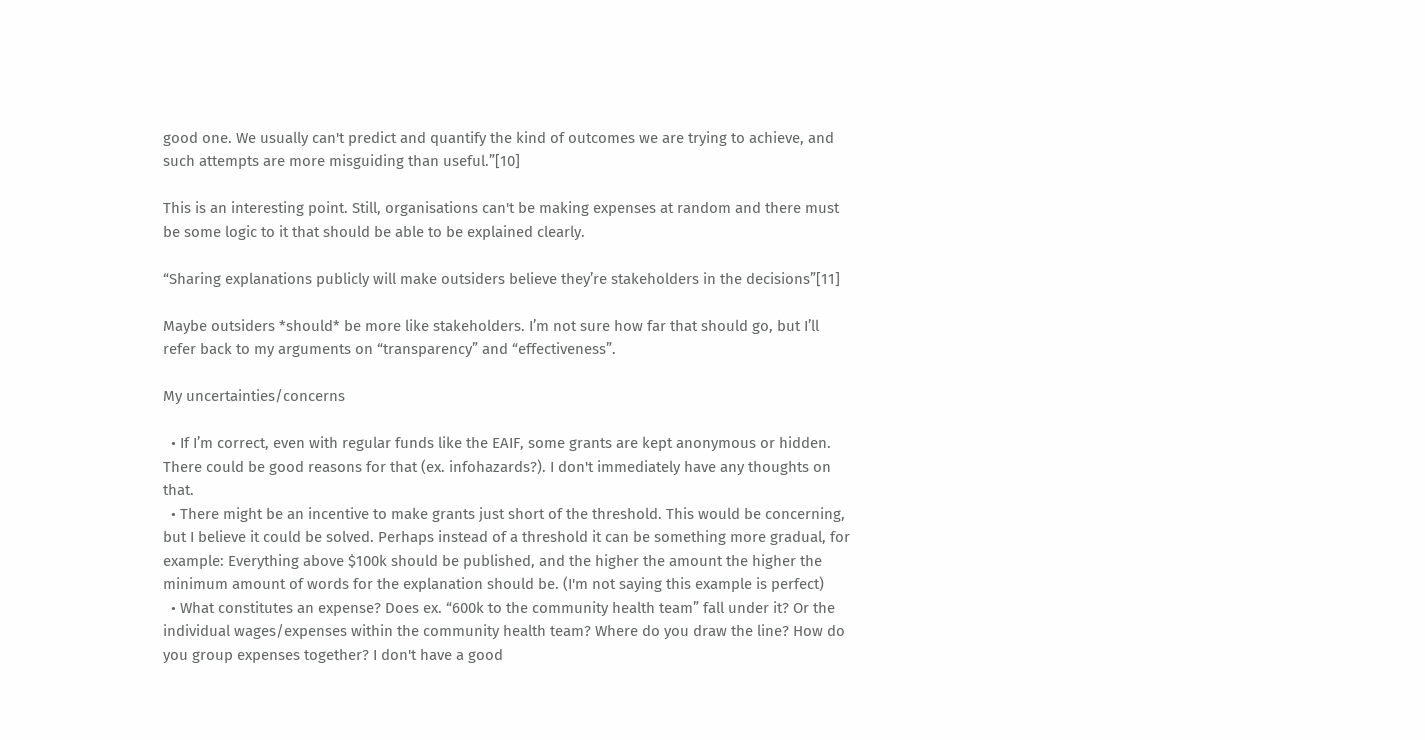good one. We usually can't predict and quantify the kind of outcomes we are trying to achieve, and such attempts are more misguiding than useful.”[10]

This is an interesting point. Still, organisations can't be making expenses at random and there must be some logic to it that should be able to be explained clearly.

“Sharing explanations publicly will make outsiders believe they’re stakeholders in the decisions”[11]

Maybe outsiders *should* be more like stakeholders. I’m not sure how far that should go, but I’ll refer back to my arguments on “transparency” and “effectiveness”.

My uncertainties/concerns

  • If I’m correct, even with regular funds like the EAIF, some grants are kept anonymous or hidden. There could be good reasons for that (ex. infohazards?). I don't immediately have any thoughts on that.
  • There might be an incentive to make grants just short of the threshold. This would be concerning, but I believe it could be solved. Perhaps instead of a threshold it can be something more gradual, for example: Everything above $100k should be published, and the higher the amount the higher the minimum amount of words for the explanation should be. (I'm not saying this example is perfect)
  • What constitutes an expense? Does ex. “600k to the community health team” fall under it? Or the individual wages/expenses within the community health team? Where do you draw the line? How do you group expenses together? I don't have a good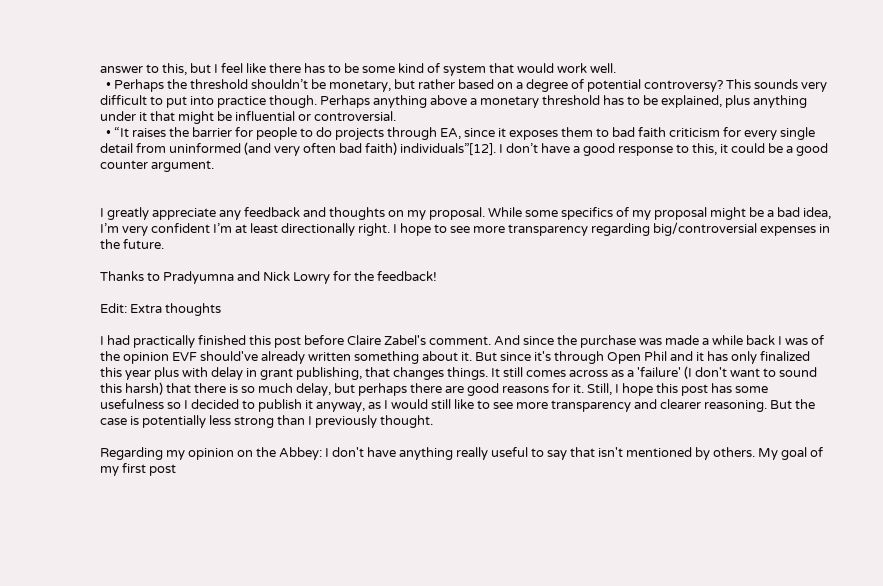answer to this, but I feel like there has to be some kind of system that would work well.
  • Perhaps the threshold shouldn’t be monetary, but rather based on a degree of potential controversy? This sounds very difficult to put into practice though. Perhaps anything above a monetary threshold has to be explained, plus anything under it that might be influential or controversial.
  • “It raises the barrier for people to do projects through EA, since it exposes them to bad faith criticism for every single detail from uninformed (and very often bad faith) individuals”[12]. I don’t have a good response to this, it could be a good counter argument.


I greatly appreciate any feedback and thoughts on my proposal. While some specifics of my proposal might be a bad idea, I’m very confident I’m at least directionally right. I hope to see more transparency regarding big/controversial expenses in the future.

Thanks to Pradyumna and Nick Lowry for the feedback!

Edit: Extra thoughts

I had practically finished this post before Claire Zabel's comment. And since the purchase was made a while back I was of the opinion EVF should've already written something about it. But since it's through Open Phil and it has only finalized this year plus with delay in grant publishing, that changes things. It still comes across as a 'failure' (I don't want to sound this harsh) that there is so much delay, but perhaps there are good reasons for it. Still, I hope this post has some usefulness so I decided to publish it anyway, as I would still like to see more transparency and clearer reasoning. But the case is potentially less strong than I previously thought.

Regarding my opinion on the Abbey: I don't have anything really useful to say that isn't mentioned by others. My goal of my first post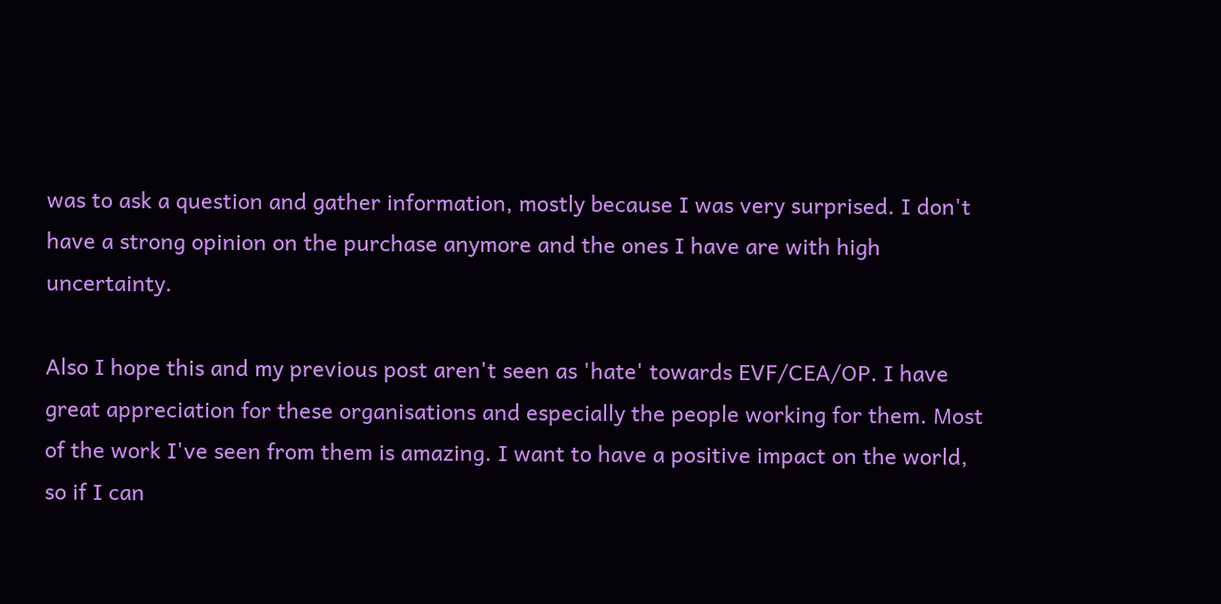was to ask a question and gather information, mostly because I was very surprised. I don't have a strong opinion on the purchase anymore and the ones I have are with high uncertainty.

Also I hope this and my previous post aren't seen as 'hate' towards EVF/CEA/OP. I have great appreciation for these organisations and especially the people working for them. Most of the work I've seen from them is amazing. I want to have a positive impact on the world, so if I can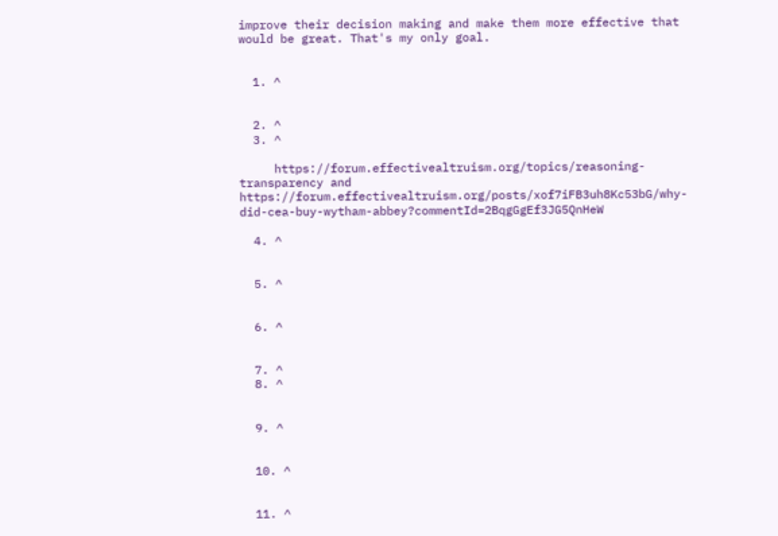improve their decision making and make them more effective that would be great. That's my only goal.


  1. ^


  2. ^
  3. ^

     https://forum.effectivealtruism.org/topics/reasoning-transparency and https://forum.effectivealtruism.org/posts/xof7iFB3uh8Kc53bG/why-did-cea-buy-wytham-abbey?commentId=2BqgGgEf3JG5QnHeW

  4. ^


  5. ^


  6. ^


  7. ^
  8. ^


  9. ^


  10. ^


  11. ^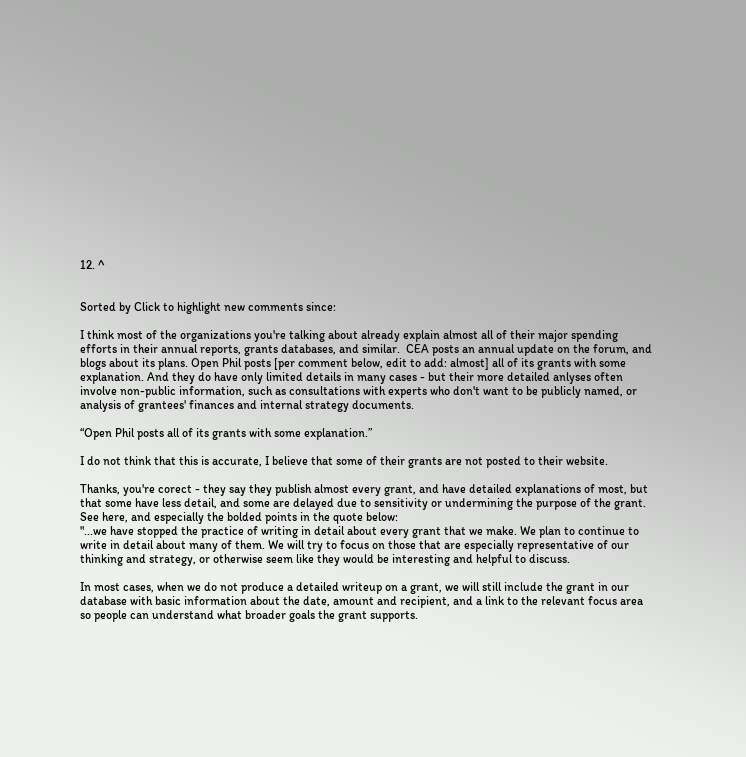12. ^


Sorted by Click to highlight new comments since:

I think most of the organizations you're talking about already explain almost all of their major spending efforts in their annual reports, grants databases, and similar.  CEA posts an annual update on the forum, and blogs about its plans. Open Phil posts [per comment below, edit to add: almost] all of its grants with some explanation. And they do have only limited details in many cases - but their more detailed anlyses often involve non-public information, such as consultations with experts who don't want to be publicly named, or analysis of grantees' finances and internal strategy documents.

“Open Phil posts all of its grants with some explanation.”

I do not think that this is accurate, I believe that some of their grants are not posted to their website.

Thanks, you're corect - they say they publish almost every grant, and have detailed explanations of most, but that some have less detail, and some are delayed due to sensitivity or undermining the purpose of the grant. See here, and especially the bolded points in the quote below:
"...we have stopped the practice of writing in detail about every grant that we make. We plan to continue to write in detail about many of them. We will try to focus on those that are especially representative of our thinking and strategy, or otherwise seem like they would be interesting and helpful to discuss.

In most cases, when we do not produce a detailed writeup on a grant, we will still include the grant in our database with basic information about the date, amount and recipient, and a link to the relevant focus area so people can understand what broader goals the grant supports.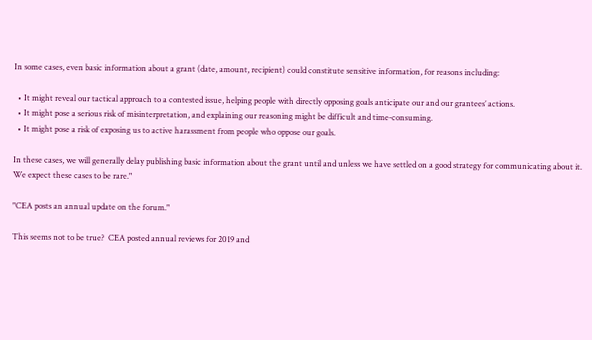In some cases, even basic information about a grant (date, amount, recipient) could constitute sensitive information, for reasons including:

  • It might reveal our tactical approach to a contested issue, helping people with directly opposing goals anticipate our and our grantees’ actions.
  • It might pose a serious risk of misinterpretation, and explaining our reasoning might be difficult and time-consuming.
  • It might pose a risk of exposing us to active harassment from people who oppose our goals.

In these cases, we will generally delay publishing basic information about the grant until and unless we have settled on a good strategy for communicating about it. We expect these cases to be rare."

"CEA posts an annual update on the forum."

This seems not to be true?  CEA posted annual reviews for 2019 and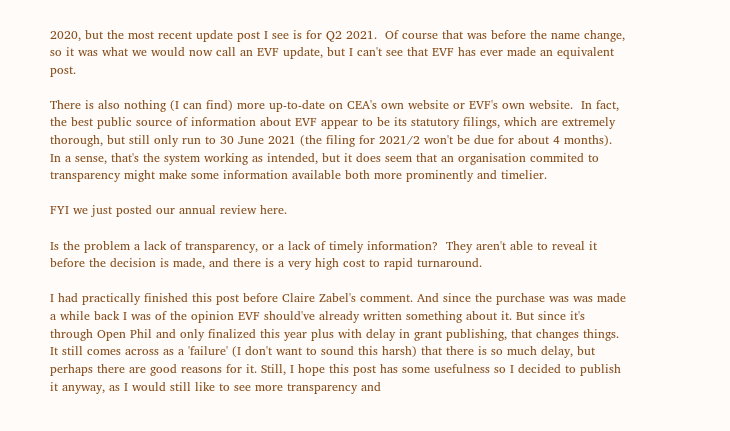2020, but the most recent update post I see is for Q2 2021.  Of course that was before the name change, so it was what we would now call an EVF update, but I can't see that EVF has ever made an equivalent post.

There is also nothing (I can find) more up-to-date on CEA's own website or EVF's own website.  In fact, the best public source of information about EVF appear to be its statutory filings, which are extremely thorough, but still only run to 30 June 2021 (the filing for 2021/2 won't be due for about 4 months).  In a sense, that's the system working as intended, but it does seem that an organisation commited to transparency might make some information available both more prominently and timelier.

FYI we just posted our annual review here.

Is the problem a lack of transparency, or a lack of timely information?  They aren't able to reveal it before the decision is made, and there is a very high cost to rapid turnaround.

I had practically finished this post before Claire Zabel's comment. And since the purchase was was made a while back I was of the opinion EVF should've already written something about it. But since it's through Open Phil and only finalized this year plus with delay in grant publishing, that changes things. It still comes across as a 'failure' (I don't want to sound this harsh) that there is so much delay, but perhaps there are good reasons for it. Still, I hope this post has some usefulness so I decided to publish it anyway, as I would still like to see more transparency and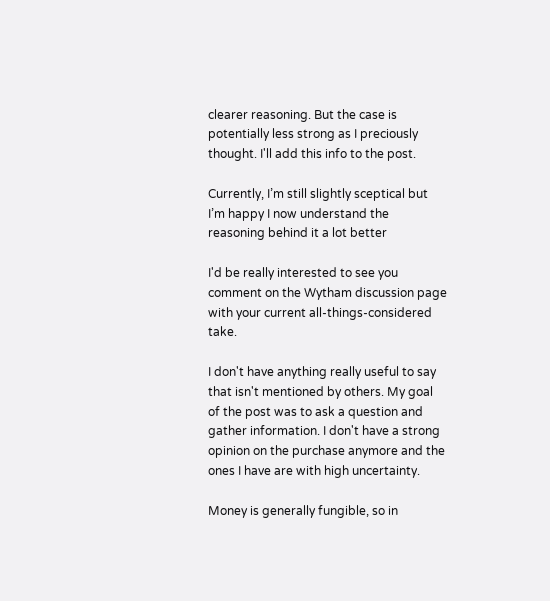clearer reasoning. But the case is potentially less strong as I preciously thought. I'll add this info to the post.

Currently, I’m still slightly sceptical but I’m happy I now understand the reasoning behind it a lot better

I'd be really interested to see you comment on the Wytham discussion page with your current all-things-considered take.

I don't have anything really useful to say that isn't mentioned by others. My goal of the post was to ask a question and gather information. I don't have a strong opinion on the purchase anymore and the ones I have are with high uncertainty.

Money is generally fungible, so in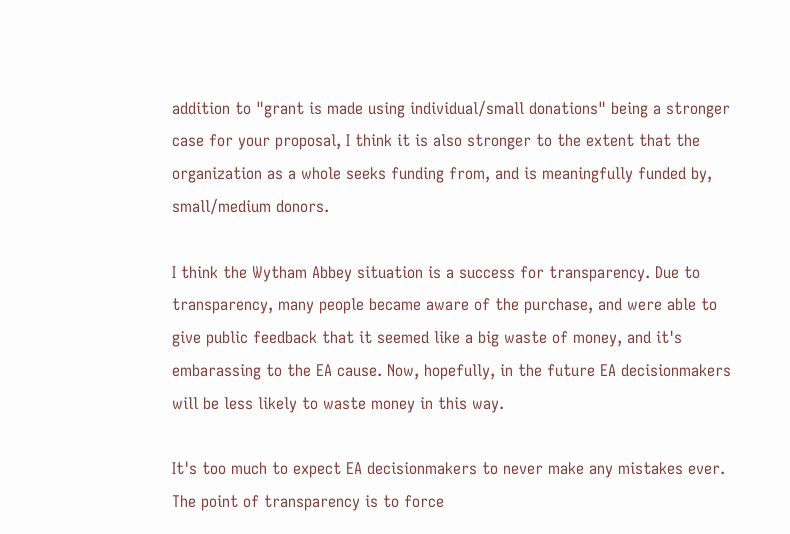addition to "grant is made using individual/small donations" being a stronger case for your proposal, I think it is also stronger to the extent that the organization as a whole seeks funding from, and is meaningfully funded by, small/medium donors.

I think the Wytham Abbey situation is a success for transparency. Due to transparency, many people became aware of the purchase, and were able to give public feedback that it seemed like a big waste of money, and it's embarassing to the EA cause. Now, hopefully, in the future EA decisionmakers will be less likely to waste money in this way.

It's too much to expect EA decisionmakers to never make any mistakes ever. The point of transparency is to force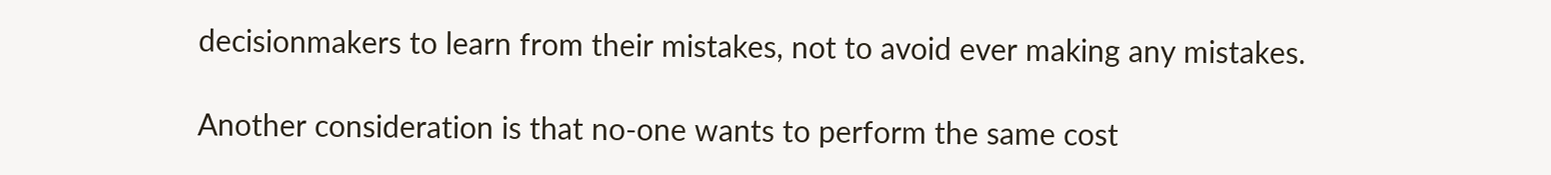decisionmakers to learn from their mistakes, not to avoid ever making any mistakes.

Another consideration is that no-one wants to perform the same cost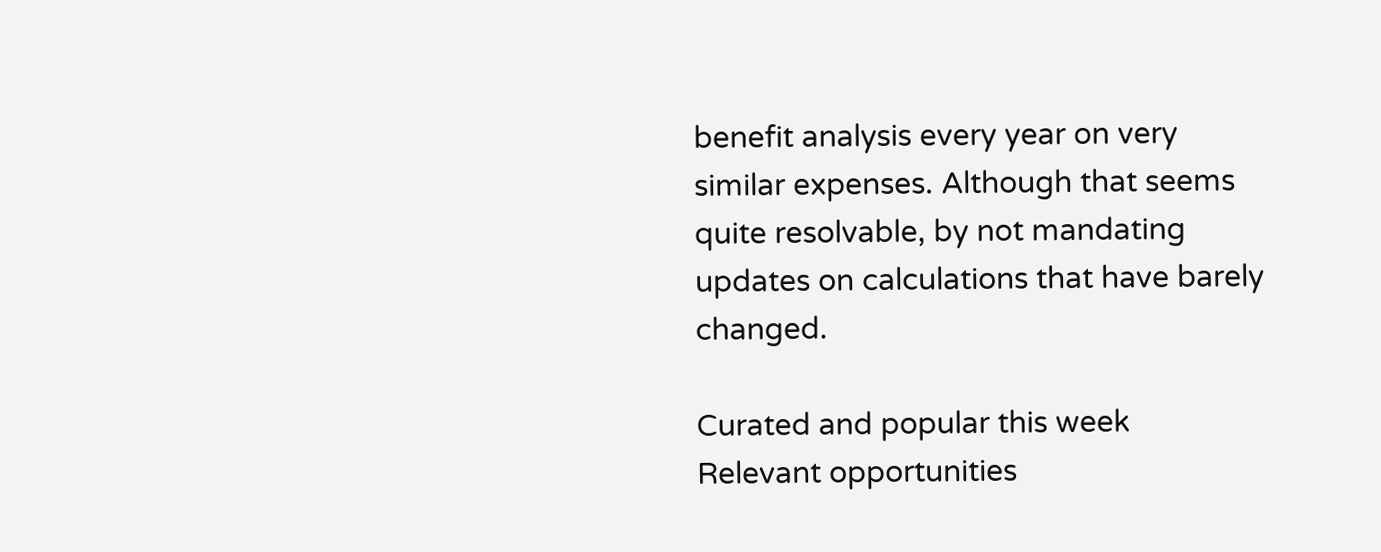benefit analysis every year on very similar expenses. Although that seems quite resolvable, by not mandating updates on calculations that have barely changed.

Curated and popular this week
Relevant opportunities